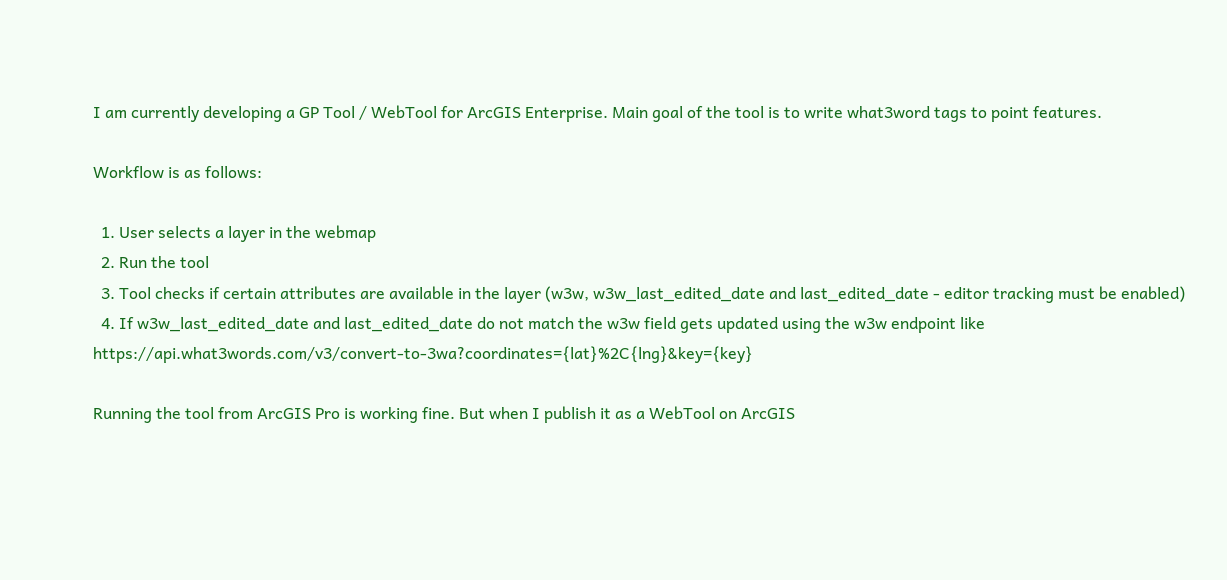I am currently developing a GP Tool / WebTool for ArcGIS Enterprise. Main goal of the tool is to write what3word tags to point features.

Workflow is as follows:

  1. User selects a layer in the webmap
  2. Run the tool
  3. Tool checks if certain attributes are available in the layer (w3w, w3w_last_edited_date and last_edited_date - editor tracking must be enabled)
  4. If w3w_last_edited_date and last_edited_date do not match the w3w field gets updated using the w3w endpoint like https://api.what3words.com/v3/convert-to-3wa?coordinates={lat}%2C{lng}&key={key}

Running the tool from ArcGIS Pro is working fine. But when I publish it as a WebTool on ArcGIS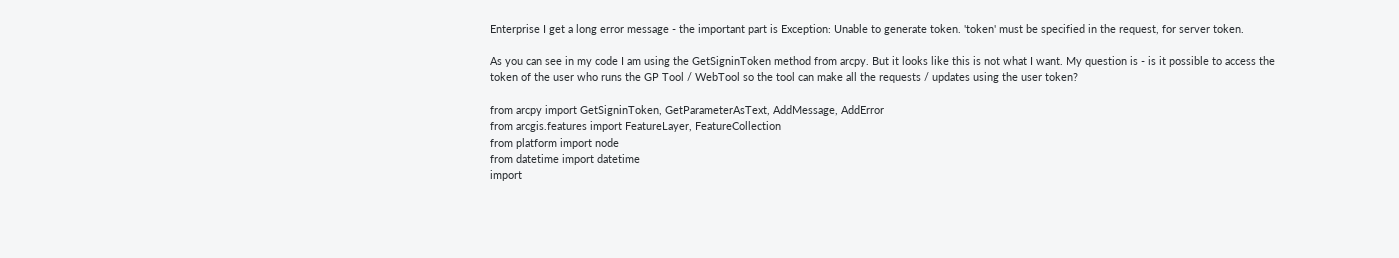Enterprise I get a long error message - the important part is Exception: Unable to generate token. 'token' must be specified in the request, for server token.

As you can see in my code I am using the GetSigninToken method from arcpy. But it looks like this is not what I want. My question is - is it possible to access the token of the user who runs the GP Tool / WebTool so the tool can make all the requests / updates using the user token?

from arcpy import GetSigninToken, GetParameterAsText, AddMessage, AddError
from arcgis.features import FeatureLayer, FeatureCollection
from platform import node
from datetime import datetime
import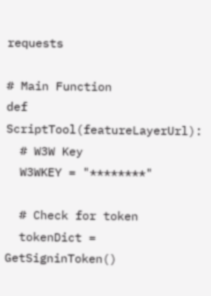requests

# Main Function
def ScriptTool(featureLayerUrl):
  # W3W Key
  W3WKEY = "********"

  # Check for token
  tokenDict = GetSigninToken()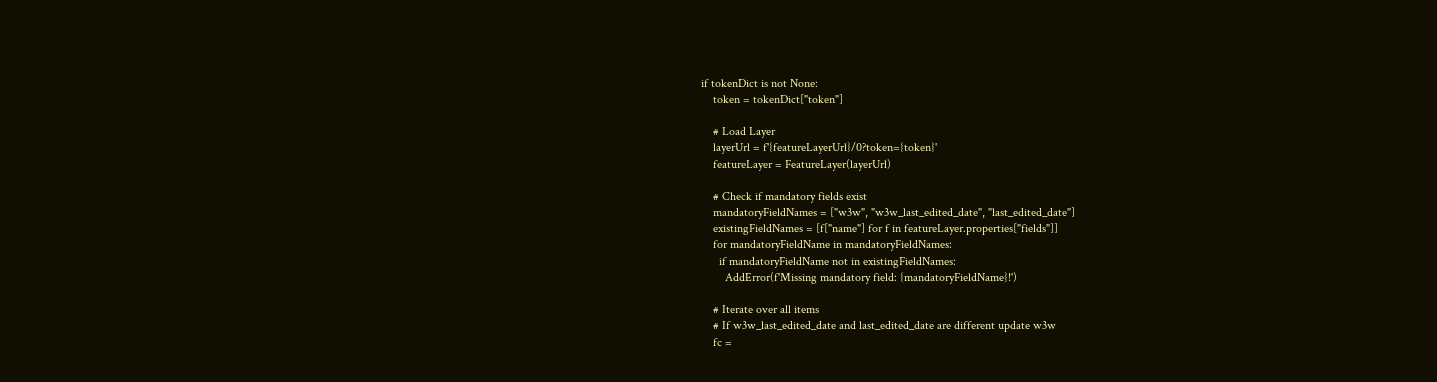if tokenDict is not None:
    token = tokenDict["token"]

    # Load Layer
    layerUrl = f'{featureLayerUrl}/0?token={token}'
    featureLayer = FeatureLayer(layerUrl)

    # Check if mandatory fields exist
    mandatoryFieldNames = ["w3w", "w3w_last_edited_date", "last_edited_date"]
    existingFieldNames = [f["name"] for f in featureLayer.properties["fields"]]
    for mandatoryFieldName in mandatoryFieldNames:
      if mandatoryFieldName not in existingFieldNames:
        AddError(f'Missing mandatory field: {mandatoryFieldName}!')

    # Iterate over all items
    # If w3w_last_edited_date and last_edited_date are different update w3w
    fc =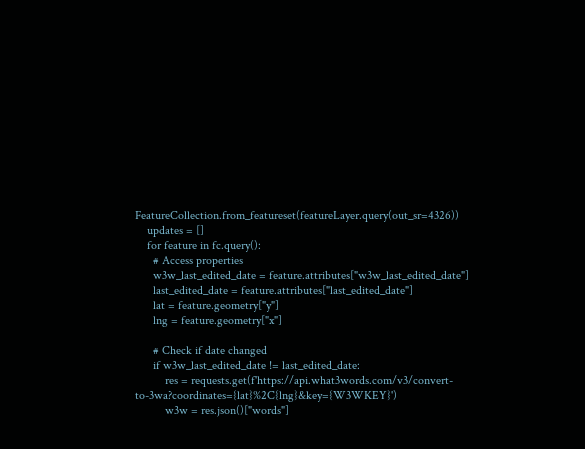FeatureCollection.from_featureset(featureLayer.query(out_sr=4326))
    updates = []
    for feature in fc.query():
      # Access properties
      w3w_last_edited_date = feature.attributes["w3w_last_edited_date"]
      last_edited_date = feature.attributes["last_edited_date"]
      lat = feature.geometry["y"]
      lng = feature.geometry["x"]

      # Check if date changed
      if w3w_last_edited_date != last_edited_date:
          res = requests.get(f'https://api.what3words.com/v3/convert-to-3wa?coordinates={lat}%2C{lng}&key={W3WKEY}')
          w3w = res.json()["words"]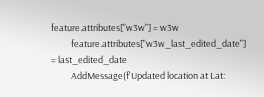feature.attributes["w3w"] = w3w
          feature.attributes["w3w_last_edited_date"] = last_edited_date
          AddMessage(f'Updated location at Lat: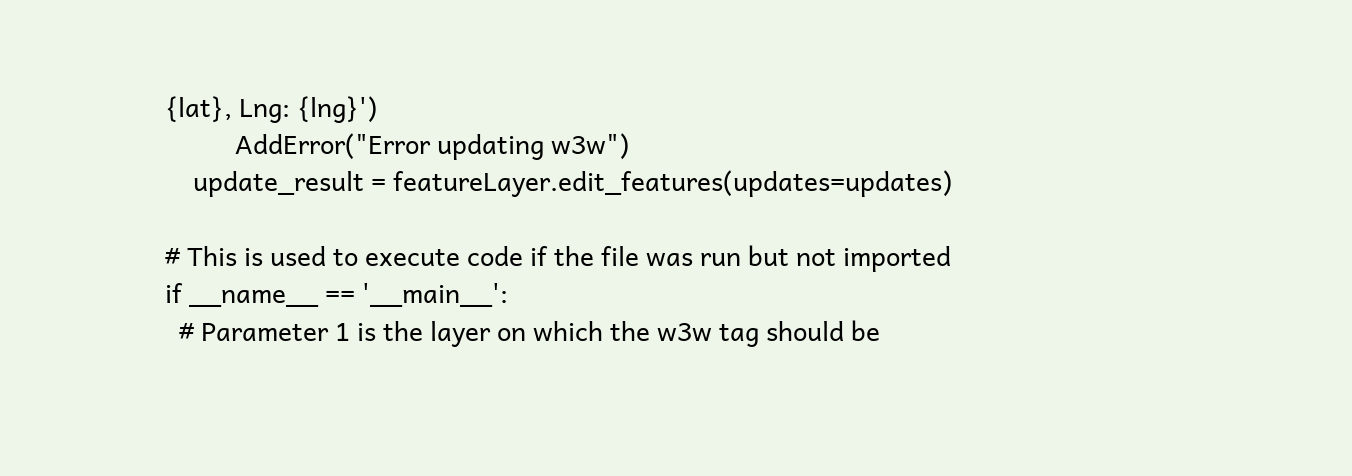{lat}, Lng: {lng}')
          AddError("Error updating w3w")
    update_result = featureLayer.edit_features(updates=updates)

# This is used to execute code if the file was run but not imported
if __name__ == '__main__':
  # Parameter 1 is the layer on which the w3w tag should be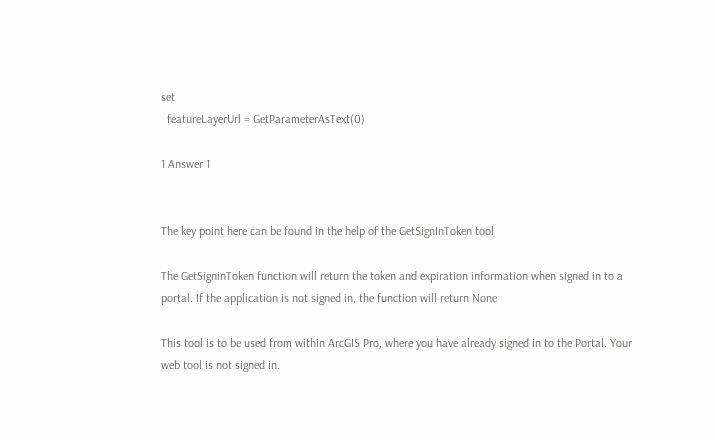set
  featureLayerUrl = GetParameterAsText(0)

1 Answer 1


The key point here can be found in the help of the GetSignInToken tool

The GetSigninToken function will return the token and expiration information when signed in to a portal. If the application is not signed in, the function will return None

This tool is to be used from within ArcGIS Pro, where you have already signed in to the Portal. Your web tool is not signed in.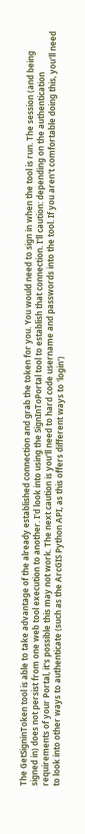The GetSigninToken tool is able to take advantage of the already established connection and grab the token for you. You would need to sign in when the tool is run. The session (and being signed in) does not persist from one web tool execution to another. I'd look into using the SignInToPortal tool to establish that connection. I'll caution: depending on the authentication requirements of your Portal, it's possible this may not work. The next caution is you'll need to hard code username and passwords into the tool. If you aren't comfortable doing this, you'll need to look into other ways to authenticate (such as the ArcGIS Python API, as this offers different ways to 'login')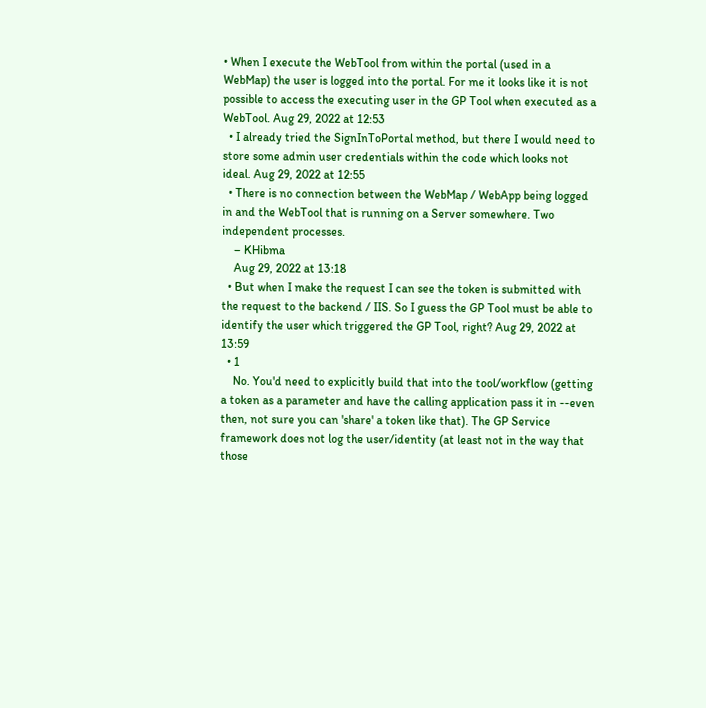• When I execute the WebTool from within the portal (used in a WebMap) the user is logged into the portal. For me it looks like it is not possible to access the executing user in the GP Tool when executed as a WebTool. Aug 29, 2022 at 12:53
  • I already tried the SignInToPortal method, but there I would need to store some admin user credentials within the code which looks not ideal. Aug 29, 2022 at 12:55
  • There is no connection between the WebMap / WebApp being logged in and the WebTool that is running on a Server somewhere. Two independent processes.
    – KHibma
    Aug 29, 2022 at 13:18
  • But when I make the request I can see the token is submitted with the request to the backend / IIS. So I guess the GP Tool must be able to identify the user which triggered the GP Tool, right? Aug 29, 2022 at 13:59
  • 1
    No. You'd need to explicitly build that into the tool/workflow (getting a token as a parameter and have the calling application pass it in --even then, not sure you can 'share' a token like that). The GP Service framework does not log the user/identity (at least not in the way that those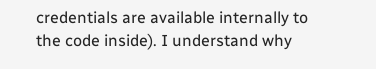credentials are available internally to the code inside). I understand why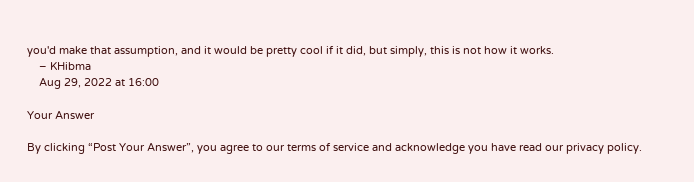you'd make that assumption, and it would be pretty cool if it did, but simply, this is not how it works.
    – KHibma
    Aug 29, 2022 at 16:00

Your Answer

By clicking “Post Your Answer”, you agree to our terms of service and acknowledge you have read our privacy policy.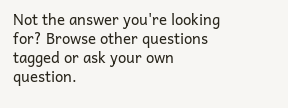Not the answer you're looking for? Browse other questions tagged or ask your own question.